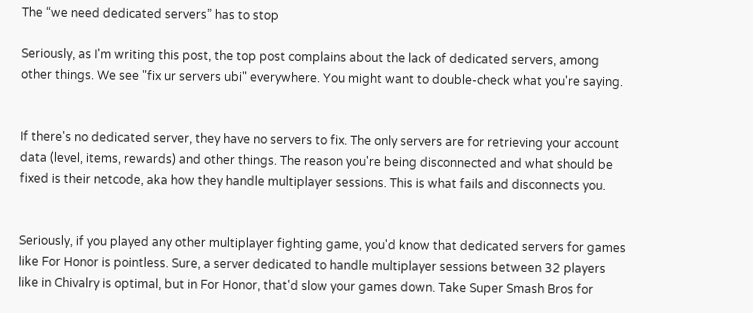The “we need dedicated servers” has to stop

Seriously, as I'm writing this post, the top post complains about the lack of dedicated servers, among other things. We see "fix ur servers ubi" everywhere. You might want to double-check what you're saying.


If there's no dedicated server, they have no servers to fix. The only servers are for retrieving your account data (level, items, rewards) and other things. The reason you're being disconnected and what should be fixed is their netcode, aka how they handle multiplayer sessions. This is what fails and disconnects you.


Seriously, if you played any other multiplayer fighting game, you'd know that dedicated servers for games like For Honor is pointless. Sure, a server dedicated to handle multiplayer sessions between 32 players like in Chivalry is optimal, but in For Honor, that'd slow your games down. Take Super Smash Bros for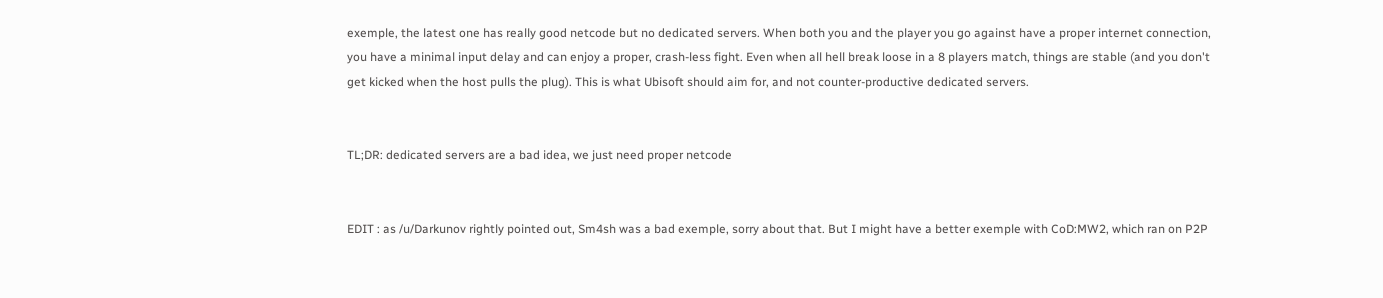exemple, the latest one has really good netcode but no dedicated servers. When both you and the player you go against have a proper internet connection, you have a minimal input delay and can enjoy a proper, crash-less fight. Even when all hell break loose in a 8 players match, things are stable (and you don't get kicked when the host pulls the plug). This is what Ubisoft should aim for, and not counter-productive dedicated servers.


TL;DR: dedicated servers are a bad idea, we just need proper netcode


EDIT : as /u/Darkunov rightly pointed out, Sm4sh was a bad exemple, sorry about that. But I might have a better exemple with CoD:MW2, which ran on P2P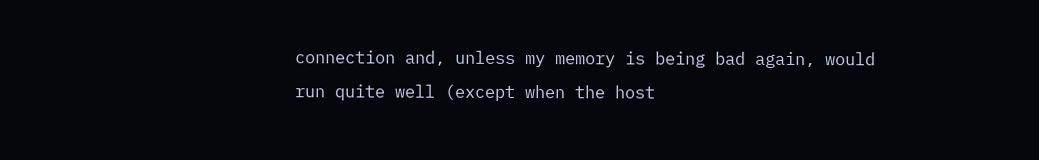connection and, unless my memory is being bad again, would run quite well (except when the host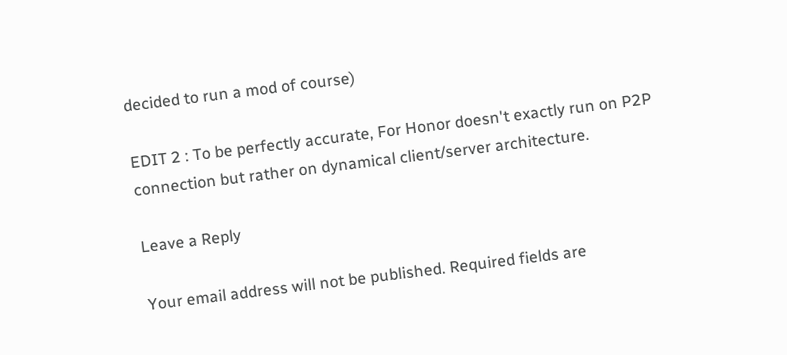decided to run a mod of course)

EDIT 2 : To be perfectly accurate, For Honor doesn't exactly run on P2P connection but rather on dynamical client/server architecture.

Leave a Reply

Your email address will not be published. Required fields are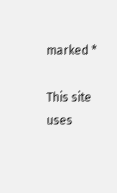marked *

This site uses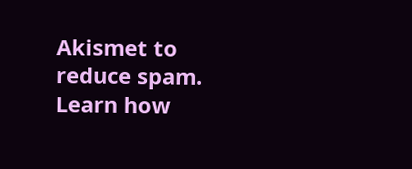Akismet to reduce spam. Learn how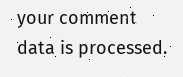your comment data is processed.